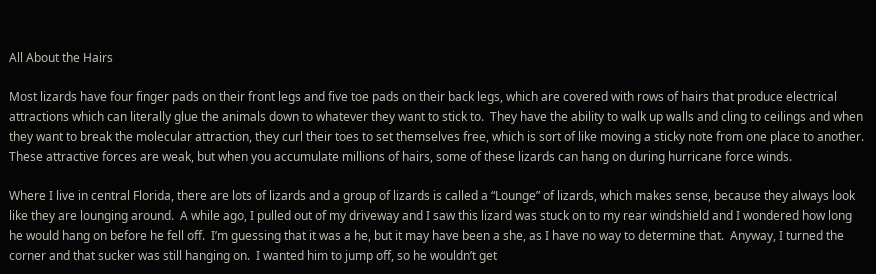All About the Hairs

Most lizards have four finger pads on their front legs and five toe pads on their back legs, which are covered with rows of hairs that produce electrical attractions which can literally glue the animals down to whatever they want to stick to.  They have the ability to walk up walls and cling to ceilings and when they want to break the molecular attraction, they curl their toes to set themselves free, which is sort of like moving a sticky note from one place to another.  These attractive forces are weak, but when you accumulate millions of hairs, some of these lizards can hang on during hurricane force winds.

Where I live in central Florida, there are lots of lizards and a group of lizards is called a “Lounge” of lizards, which makes sense, because they always look like they are lounging around.  A while ago, I pulled out of my driveway and I saw this lizard was stuck on to my rear windshield and I wondered how long he would hang on before he fell off.  I’m guessing that it was a he, but it may have been a she, as I have no way to determine that.  Anyway, I turned the corner and that sucker was still hanging on.  I wanted him to jump off, so he wouldn’t get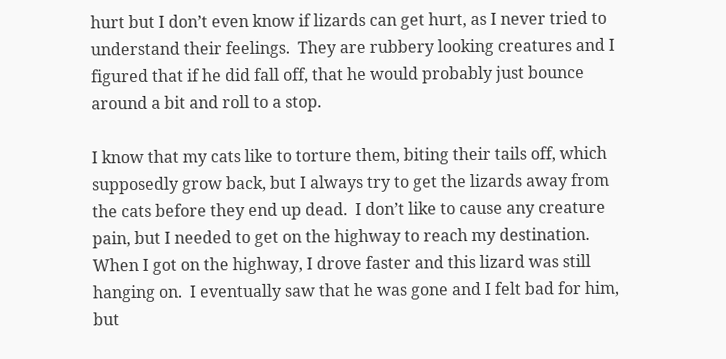hurt but I don’t even know if lizards can get hurt, as I never tried to understand their feelings.  They are rubbery looking creatures and I figured that if he did fall off, that he would probably just bounce around a bit and roll to a stop.

I know that my cats like to torture them, biting their tails off, which supposedly grow back, but I always try to get the lizards away from the cats before they end up dead.  I don’t like to cause any creature pain, but I needed to get on the highway to reach my destination.  When I got on the highway, I drove faster and this lizard was still hanging on.  I eventually saw that he was gone and I felt bad for him, but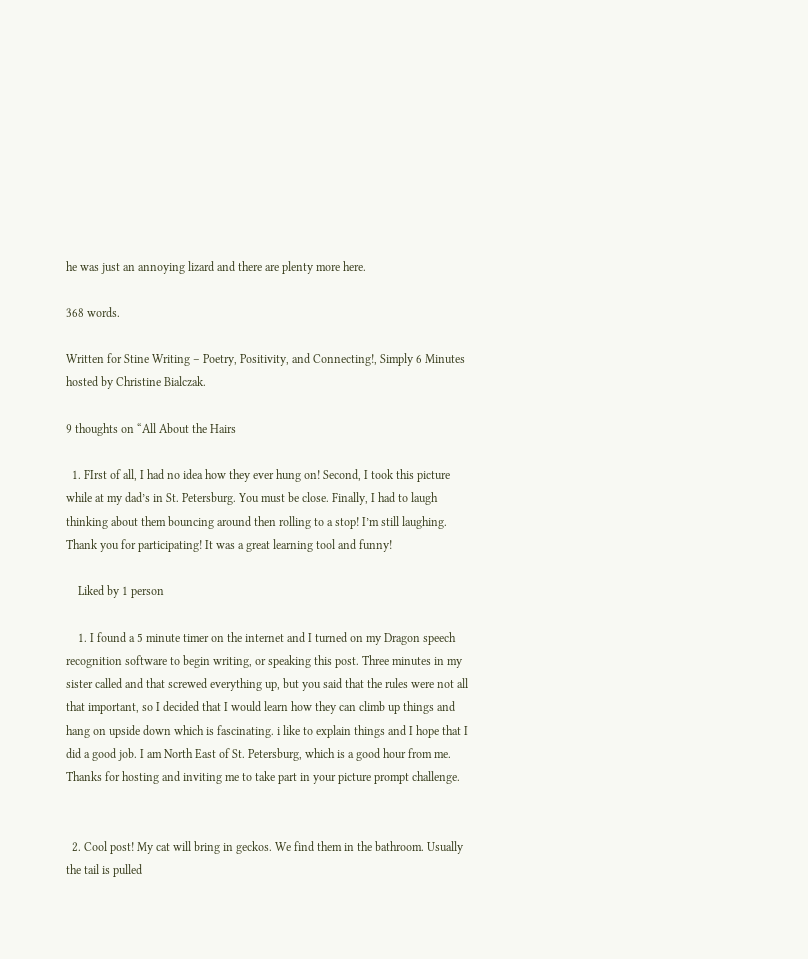he was just an annoying lizard and there are plenty more here.

368 words.

Written for Stine Writing – Poetry, Positivity, and Connecting!, Simply 6 Minutes hosted by Christine Bialczak.

9 thoughts on “All About the Hairs

  1. FIrst of all, I had no idea how they ever hung on! Second, I took this picture while at my dad’s in St. Petersburg. You must be close. Finally, I had to laugh thinking about them bouncing around then rolling to a stop! I’m still laughing. Thank you for participating! It was a great learning tool and funny!

    Liked by 1 person

    1. I found a 5 minute timer on the internet and I turned on my Dragon speech recognition software to begin writing, or speaking this post. Three minutes in my sister called and that screwed everything up, but you said that the rules were not all that important, so I decided that I would learn how they can climb up things and hang on upside down which is fascinating. i like to explain things and I hope that I did a good job. I am North East of St. Petersburg, which is a good hour from me. Thanks for hosting and inviting me to take part in your picture prompt challenge.


  2. Cool post! My cat will bring in geckos. We find them in the bathroom. Usually the tail is pulled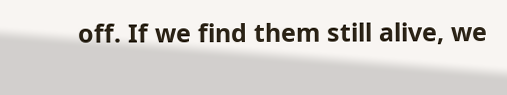off. If we find them still alive, we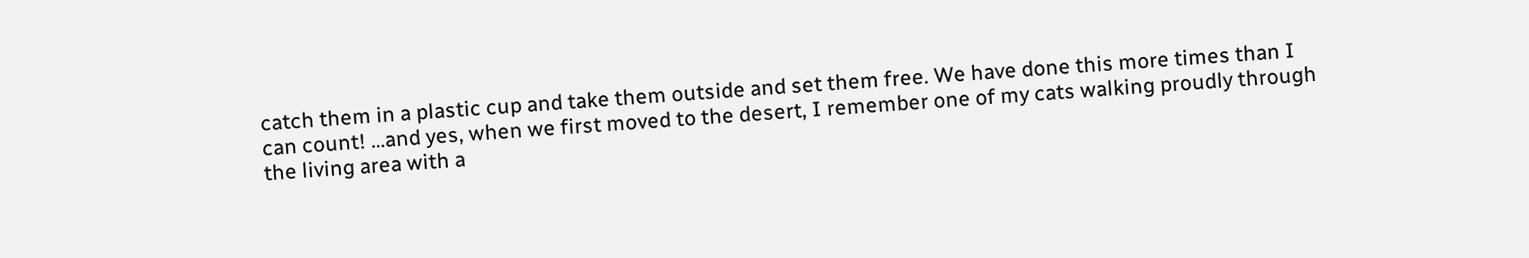catch them in a plastic cup and take them outside and set them free. We have done this more times than I can count! …and yes, when we first moved to the desert, I remember one of my cats walking proudly through the living area with a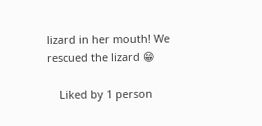lizard in her mouth! We rescued the lizard 😁

    Liked by 1 person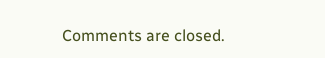Comments are closed.